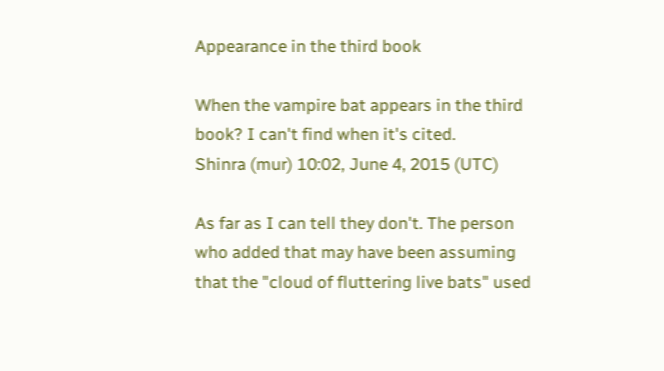Appearance in the third book

When the vampire bat appears in the third book? I can't find when it's cited.
Shinra (mur) 10:02, June 4, 2015 (UTC)

As far as I can tell they don't. The person who added that may have been assuming that the "cloud of fluttering live bats" used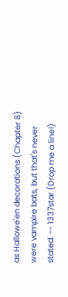as Hallowe'en decorations (Chapter 8) were vampire bats, but that's never stated. -- 1337star (Drop me a line!)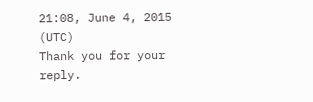21:08, June 4, 2015 (UTC)
Thank you for your reply.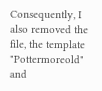Consequently, I also removed the file, the template "Pottermoreold" and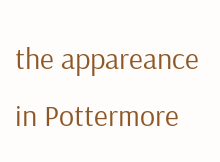the appareance in Pottermore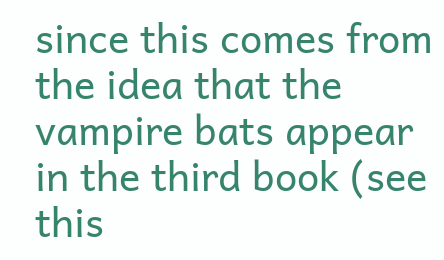since this comes from the idea that the vampire bats appear in the third book (see this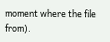moment where the file from).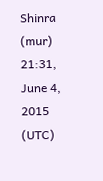Shinra (mur) 21:31, June 4, 2015 (UTC)